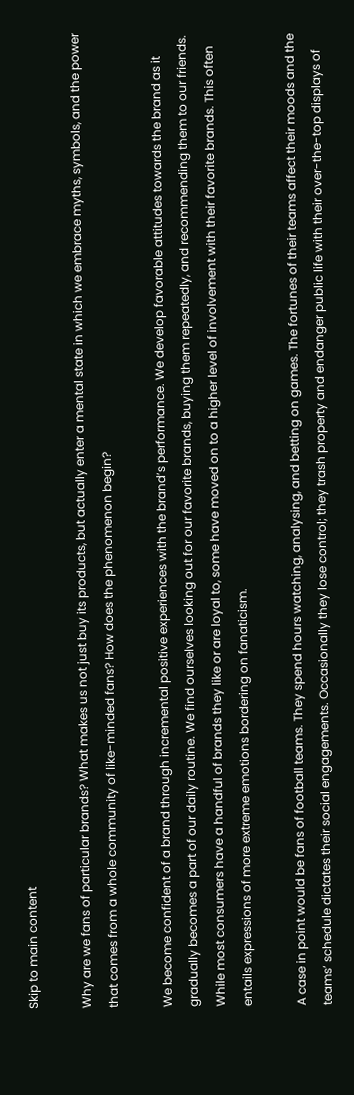Skip to main content

Why are we fans of particular brands? What makes us not just buy its products, but actually enter a mental state in which we embrace myths, symbols, and the power that comes from a whole community of like-minded fans? How does the phenomenon begin?

We become confident of a brand through incremental positive experiences with the brand’s performance. We develop favorable attitudes towards the brand as it gradually becomes a part of our daily routine. We find ourselves looking out for our favorite brands, buying them repeatedly, and recommending them to our friends. While most consumers have a handful of brands they like or are loyal to, some have moved on to a higher level of involvement with their favorite brands. This often entails expressions of more extreme emotions bordering on fanaticism.

A case in point would be fans of football teams. They spend hours watching, analysing, and betting on games. The fortunes of their teams affect their moods and the teams’ schedule dictates their social engagements. Occasionally they lose control; they trash property and endanger public life with their over-the-top displays of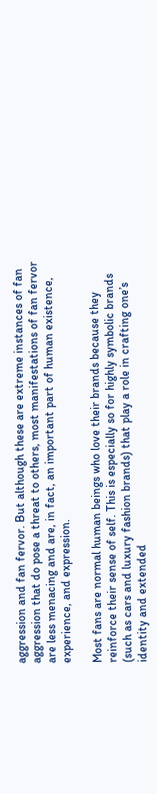aggression and fan fervor. But although these are extreme instances of fan aggression that do pose a threat to others, most manifestations of fan fervor are less menacing and are, in fact, an important part of human existence, experience, and expression.

Most fans are normal human beings who love their brands because they reinforce their sense of self. This is especially so for highly symbolic brands (such as cars and luxury fashion brands) that play a role in crafting one’s identity and extended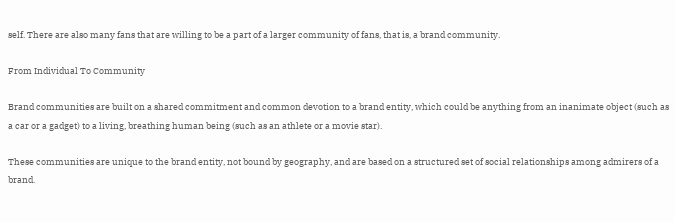self. There are also many fans that are willing to be a part of a larger community of fans, that is, a brand community.

From Individual To Community

Brand communities are built on a shared commitment and common devotion to a brand entity, which could be anything from an inanimate object (such as a car or a gadget) to a living, breathing human being (such as an athlete or a movie star).

These communities are unique to the brand entity, not bound by geography, and are based on a structured set of social relationships among admirers of a brand.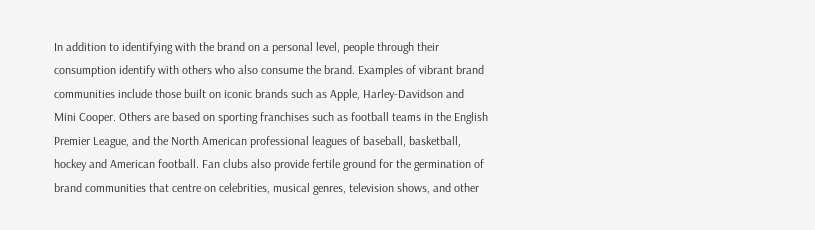In addition to identifying with the brand on a personal level, people through their consumption identify with others who also consume the brand. Examples of vibrant brand communities include those built on iconic brands such as Apple, Harley-Davidson and Mini Cooper. Others are based on sporting franchises such as football teams in the English Premier League, and the North American professional leagues of baseball, basketball, hockey and American football. Fan clubs also provide fertile ground for the germination of brand communities that centre on celebrities, musical genres, television shows, and other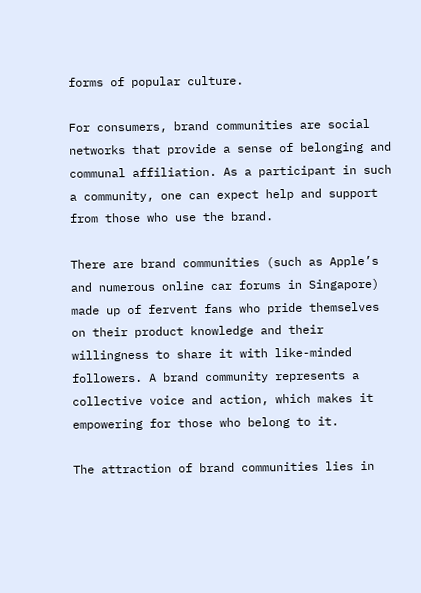forms of popular culture.

For consumers, brand communities are social networks that provide a sense of belonging and communal affiliation. As a participant in such a community, one can expect help and support from those who use the brand.

There are brand communities (such as Apple’s and numerous online car forums in Singapore) made up of fervent fans who pride themselves on their product knowledge and their willingness to share it with like-minded followers. A brand community represents a collective voice and action, which makes it empowering for those who belong to it.

The attraction of brand communities lies in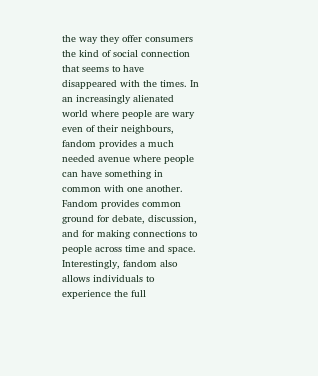the way they offer consumers the kind of social connection that seems to have disappeared with the times. In an increasingly alienated world where people are wary even of their neighbours, fandom provides a much needed avenue where people can have something in common with one another. Fandom provides common ground for debate, discussion, and for making connections to people across time and space. Interestingly, fandom also allows individuals to experience the full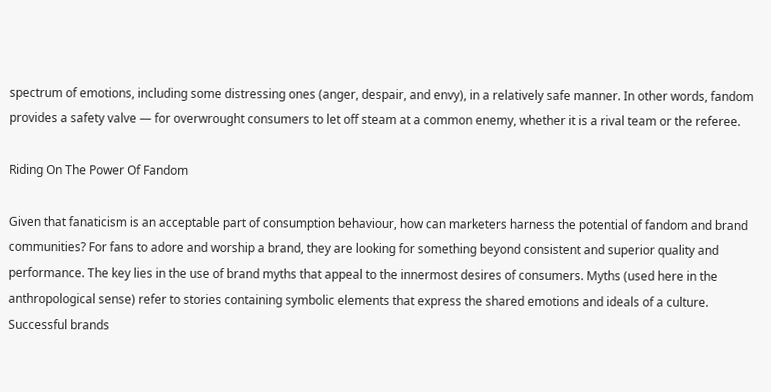spectrum of emotions, including some distressing ones (anger, despair, and envy), in a relatively safe manner. In other words, fandom provides a safety valve — for overwrought consumers to let off steam at a common enemy, whether it is a rival team or the referee.

Riding On The Power Of Fandom

Given that fanaticism is an acceptable part of consumption behaviour, how can marketers harness the potential of fandom and brand communities? For fans to adore and worship a brand, they are looking for something beyond consistent and superior quality and performance. The key lies in the use of brand myths that appeal to the innermost desires of consumers. Myths (used here in the anthropological sense) refer to stories containing symbolic elements that express the shared emotions and ideals of a culture. Successful brands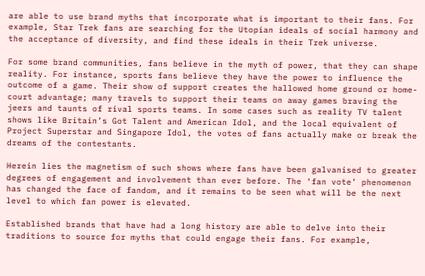are able to use brand myths that incorporate what is important to their fans. For example, Star Trek fans are searching for the Utopian ideals of social harmony and the acceptance of diversity, and find these ideals in their Trek universe.

For some brand communities, fans believe in the myth of power, that they can shape reality. For instance, sports fans believe they have the power to influence the outcome of a game. Their show of support creates the hallowed home ground or home-court advantage; many travels to support their teams on away games braving the jeers and taunts of rival sports teams. In some cases such as reality TV talent shows like Britain’s Got Talent and American Idol, and the local equivalent of Project Superstar and Singapore Idol, the votes of fans actually make or break the dreams of the contestants.

Herein lies the magnetism of such shows where fans have been galvanised to greater degrees of engagement and involvement than ever before. The ‘fan vote’ phenomenon has changed the face of fandom, and it remains to be seen what will be the next level to which fan power is elevated.

Established brands that have had a long history are able to delve into their traditions to source for myths that could engage their fans. For example,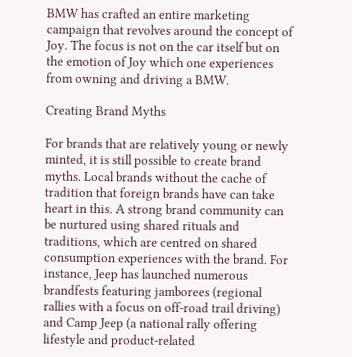BMW has crafted an entire marketing campaign that revolves around the concept of Joy. The focus is not on the car itself but on the emotion of Joy which one experiences from owning and driving a BMW.

Creating Brand Myths

For brands that are relatively young or newly minted, it is still possible to create brand myths. Local brands without the cache of tradition that foreign brands have can take heart in this. A strong brand community can be nurtured using shared rituals and traditions, which are centred on shared consumption experiences with the brand. For instance, Jeep has launched numerous brandfests featuring jamborees (regional rallies with a focus on off-road trail driving) and Camp Jeep (a national rally offering lifestyle and product-related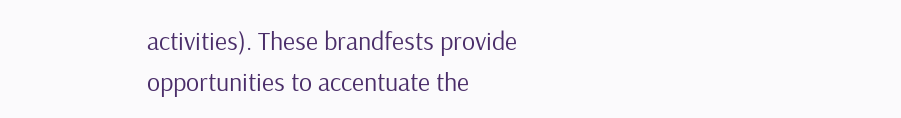activities). These brandfests provide opportunities to accentuate the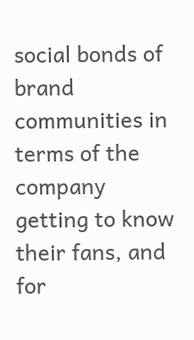social bonds of brand communities in terms of the company getting to know their fans, and for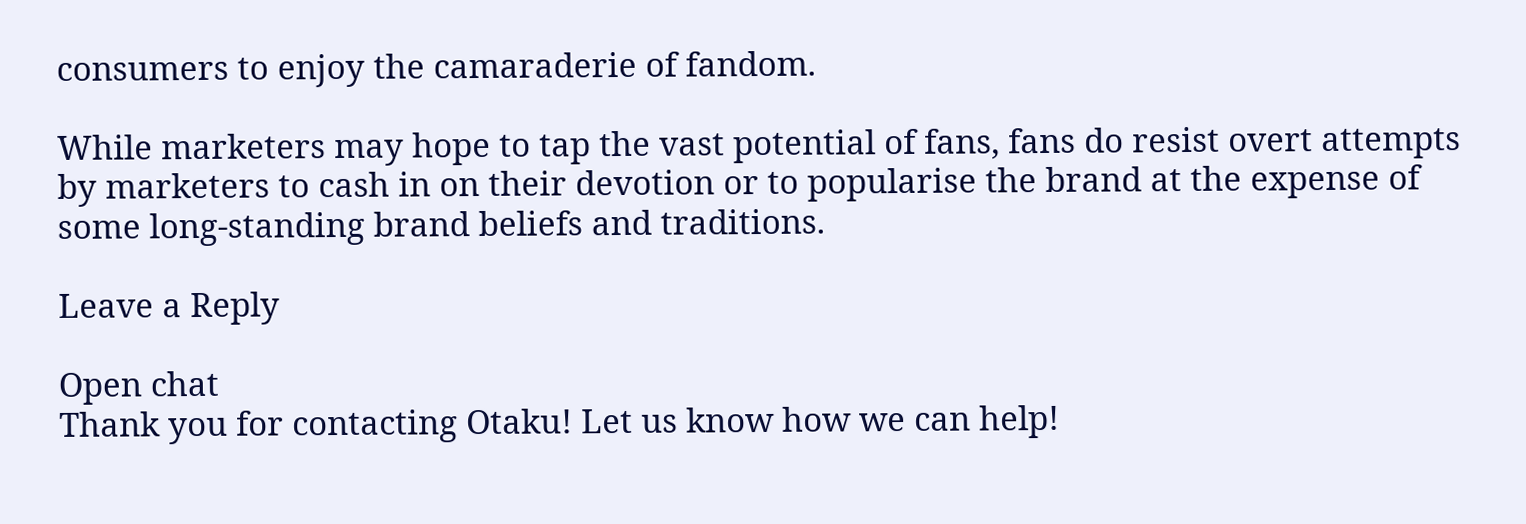consumers to enjoy the camaraderie of fandom.

While marketers may hope to tap the vast potential of fans, fans do resist overt attempts by marketers to cash in on their devotion or to popularise the brand at the expense of some long-standing brand beliefs and traditions.

Leave a Reply

Open chat
Thank you for contacting Otaku! Let us know how we can help!